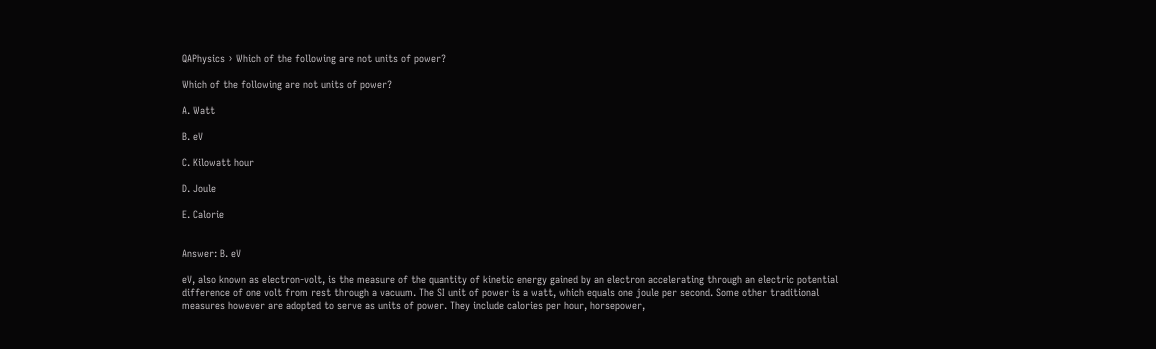QAPhysics › Which of the following are not units of power?

Which of the following are not units of power?

A. Watt

B. eV

C. Kilowatt hour

D. Joule

E. Calorie


Answer: B. eV

eV, also known as electron-volt, is the measure of the quantity of kinetic energy gained by an electron accelerating through an electric potential difference of one volt from rest through a vacuum. The SI unit of power is a watt, which equals one joule per second. Some other traditional measures however are adopted to serve as units of power. They include calories per hour, horsepower,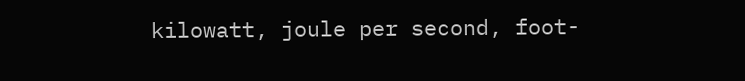kilowatt, joule per second, foot-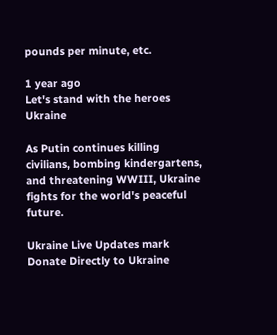pounds per minute, etc.

1 year ago
Let's stand with the heroes Ukraine

As Putin continues killing civilians, bombing kindergartens, and threatening WWIII, Ukraine fights for the world's peaceful future.

Ukraine Live Updates mark
Donate Directly to Ukraine